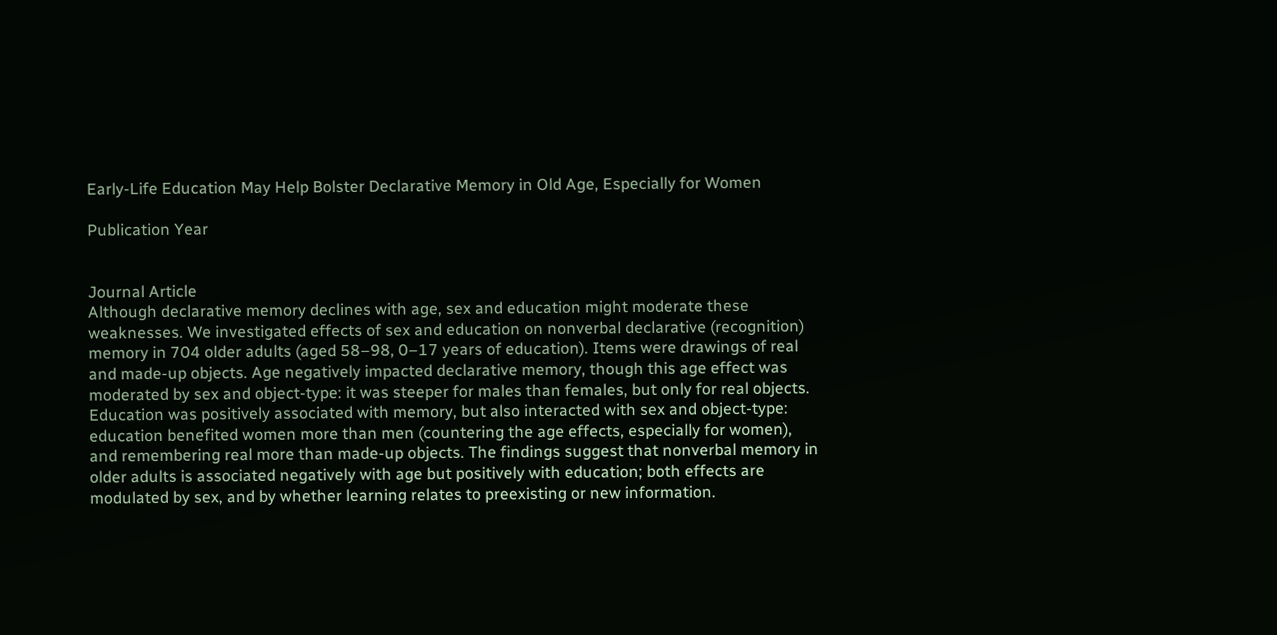Early-Life Education May Help Bolster Declarative Memory in Old Age, Especially for Women

Publication Year


Journal Article
Although declarative memory declines with age, sex and education might moderate these weaknesses. We investigated effects of sex and education on nonverbal declarative (recognition) memory in 704 older adults (aged 58–98, 0–17 years of education). Items were drawings of real and made-up objects. Age negatively impacted declarative memory, though this age effect was moderated by sex and object-type: it was steeper for males than females, but only for real objects. Education was positively associated with memory, but also interacted with sex and object-type: education benefited women more than men (countering the age effects, especially for women), and remembering real more than made-up objects. The findings suggest that nonverbal memory in older adults is associated negatively with age but positively with education; both effects are modulated by sex, and by whether learning relates to preexisting or new information.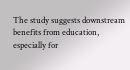The study suggests downstream benefits from education, especially for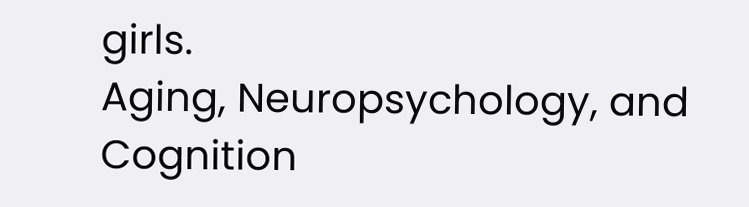girls.
Aging, Neuropsychology, and Cognition